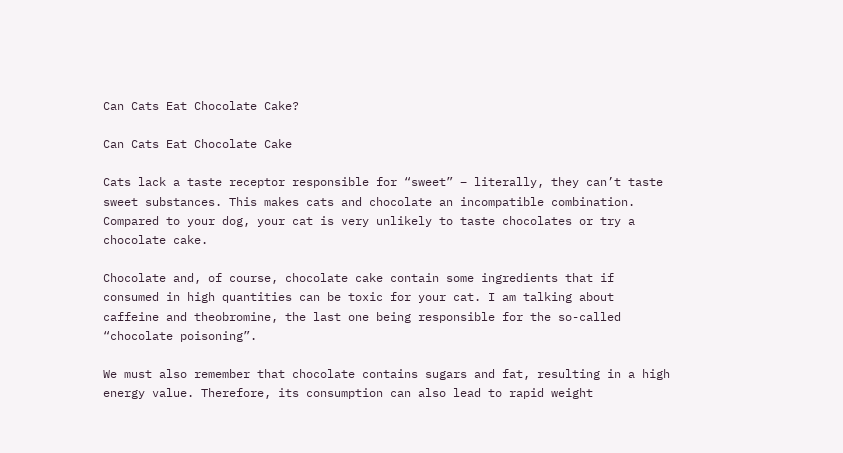Can Cats Eat Chocolate Cake?

Can Cats Eat Chocolate Cake

Cats lack a taste receptor responsible for “sweet” – literally, they can’t taste sweet substances. This makes cats and chocolate an incompatible combination. Compared to your dog, your cat is very unlikely to taste chocolates or try a chocolate cake.

Chocolate and, of course, chocolate cake contain some ingredients that if consumed in high quantities can be toxic for your cat. I am talking about caffeine and theobromine, the last one being responsible for the so-called “chocolate poisoning”.

We must also remember that chocolate contains sugars and fat, resulting in a high energy value. Therefore, its consumption can also lead to rapid weight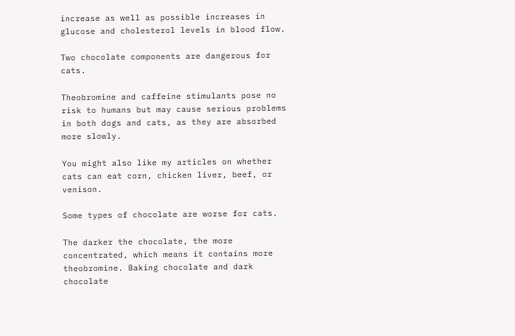increase as well as possible increases in glucose and cholesterol levels in blood flow.

Two chocolate components are dangerous for cats.

Theobromine and caffeine stimulants pose no risk to humans but may cause serious problems in both dogs and cats, as they are absorbed more slowly.

You might also like my articles on whether cats can eat corn, chicken liver, beef, or venison.

Some types of chocolate are worse for cats.

The darker the chocolate, the more concentrated, which means it contains more theobromine. Baking chocolate and dark chocolate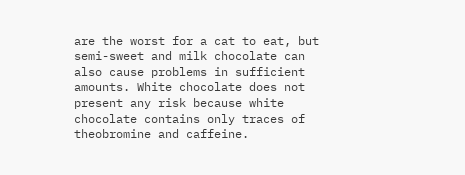are the worst for a cat to eat, but semi-sweet and milk chocolate can also cause problems in sufficient amounts. White chocolate does not present any risk because white chocolate contains only traces of theobromine and caffeine.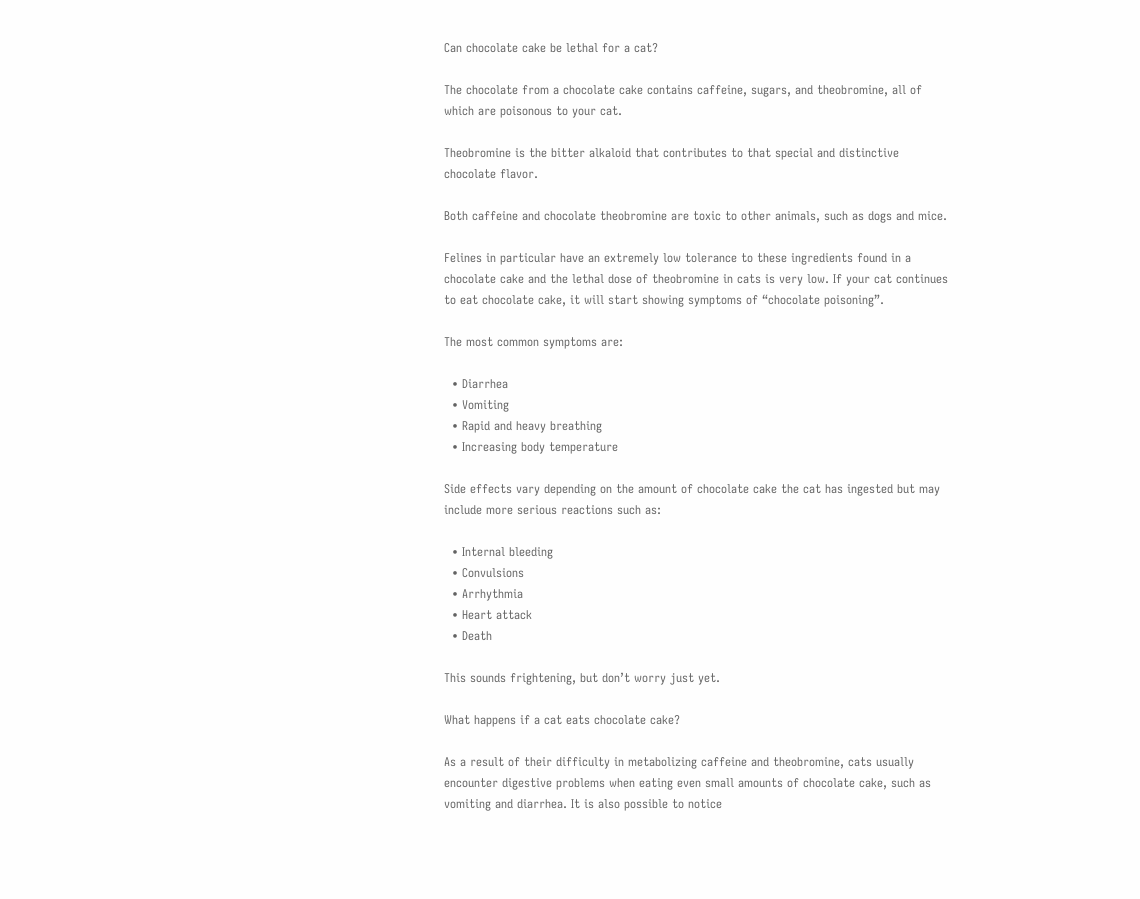Can chocolate cake be lethal for a cat?

The chocolate from a chocolate cake contains caffeine, sugars, and theobromine, all of which are poisonous to your cat.

Theobromine is the bitter alkaloid that contributes to that special and distinctive chocolate flavor.

Both caffeine and chocolate theobromine are toxic to other animals, such as dogs and mice.

Felines in particular have an extremely low tolerance to these ingredients found in a chocolate cake and the lethal dose of theobromine in cats is very low. If your cat continues to eat chocolate cake, it will start showing symptoms of “chocolate poisoning”.

The most common symptoms are:

  • Diarrhea
  • Vomiting
  • Rapid and heavy breathing
  • Increasing body temperature

Side effects vary depending on the amount of chocolate cake the cat has ingested but may include more serious reactions such as:

  • Internal bleeding
  • Convulsions
  • Arrhythmia
  • Heart attack
  • Death

This sounds frightening, but don’t worry just yet.

What happens if a cat eats chocolate cake?

As a result of their difficulty in metabolizing caffeine and theobromine, cats usually encounter digestive problems when eating even small amounts of chocolate cake, such as vomiting and diarrhea. It is also possible to notice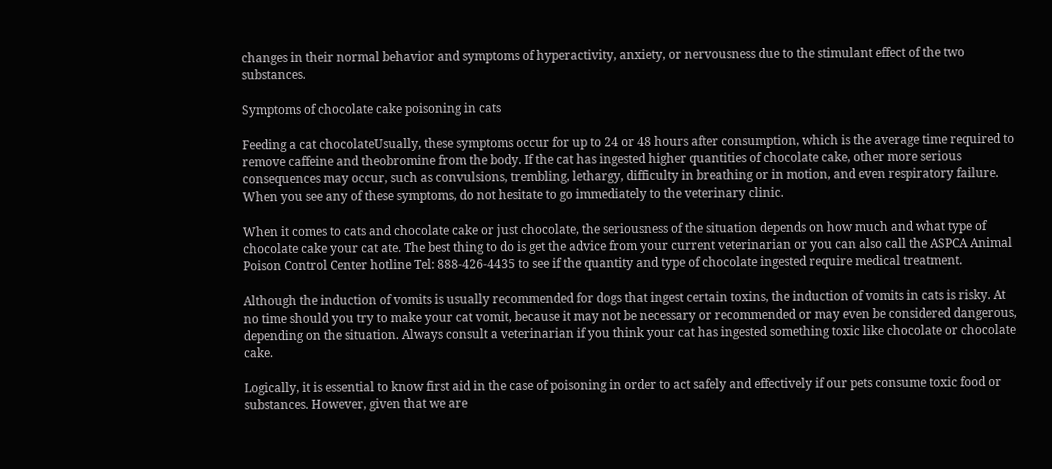changes in their normal behavior and symptoms of hyperactivity, anxiety, or nervousness due to the stimulant effect of the two substances.

Symptoms of chocolate cake poisoning in cats

Feeding a cat chocolateUsually, these symptoms occur for up to 24 or 48 hours after consumption, which is the average time required to remove caffeine and theobromine from the body. If the cat has ingested higher quantities of chocolate cake, other more serious consequences may occur, such as convulsions, trembling, lethargy, difficulty in breathing or in motion, and even respiratory failure. When you see any of these symptoms, do not hesitate to go immediately to the veterinary clinic.

When it comes to cats and chocolate cake or just chocolate, the seriousness of the situation depends on how much and what type of chocolate cake your cat ate. The best thing to do is get the advice from your current veterinarian or you can also call the ASPCA Animal Poison Control Center hotline Tel: 888-426-4435 to see if the quantity and type of chocolate ingested require medical treatment.

Although the induction of vomits is usually recommended for dogs that ingest certain toxins, the induction of vomits in cats is risky. At no time should you try to make your cat vomit, because it may not be necessary or recommended or may even be considered dangerous, depending on the situation. Always consult a veterinarian if you think your cat has ingested something toxic like chocolate or chocolate cake.

Logically, it is essential to know first aid in the case of poisoning in order to act safely and effectively if our pets consume toxic food or substances. However, given that we are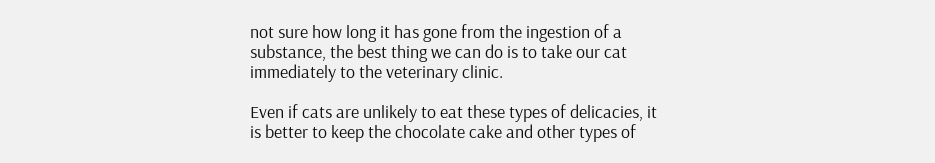not sure how long it has gone from the ingestion of a substance, the best thing we can do is to take our cat immediately to the veterinary clinic.

Even if cats are unlikely to eat these types of delicacies, it is better to keep the chocolate cake and other types of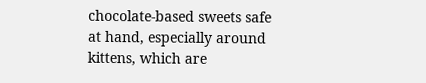chocolate-based sweets safe at hand, especially around kittens, which are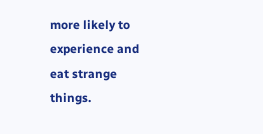more likely to experience and eat strange things.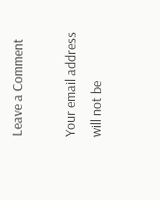Leave a Comment

Your email address will not be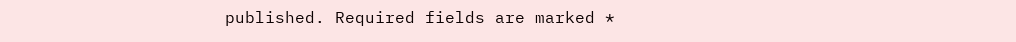published. Required fields are marked *